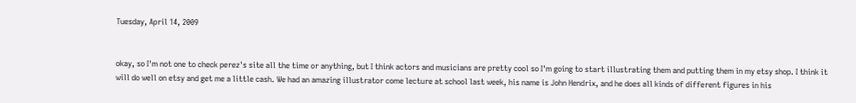Tuesday, April 14, 2009


okay, so I'm not one to check perez's site all the time or anything, but I think actors and musicians are pretty cool so I'm going to start illustrating them and putting them in my etsy shop. I think it will do well on etsy and get me a little cash. We had an amazing illustrator come lecture at school last week, his name is John Hendrix, and he does all kinds of different figures in his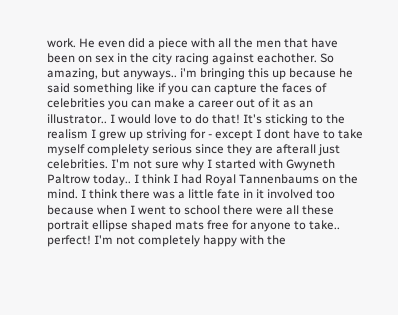work. He even did a piece with all the men that have been on sex in the city racing against eachother. So amazing, but anyways.. i'm bringing this up because he said something like if you can capture the faces of celebrities you can make a career out of it as an illustrator.. I would love to do that! It's sticking to the realism I grew up striving for - except I dont have to take myself complelety serious since they are afterall just celebrities. I'm not sure why I started with Gwyneth Paltrow today.. I think I had Royal Tannenbaums on the mind. I think there was a little fate in it involved too because when I went to school there were all these portrait ellipse shaped mats free for anyone to take.. perfect! I'm not completely happy with the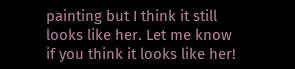painting but I think it still looks like her. Let me know if you think it looks like her!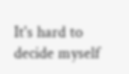It's hard to decide myself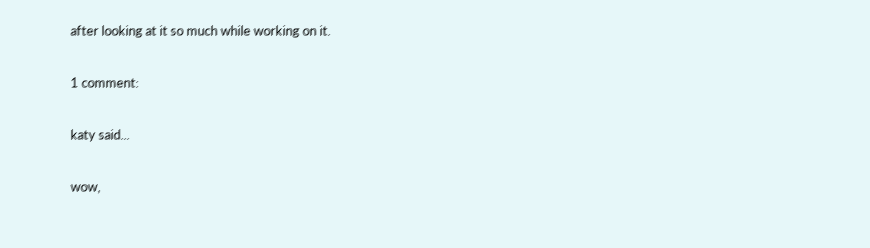after looking at it so much while working on it.

1 comment:

katy said...

wow,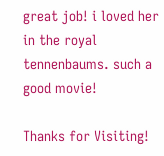great job! i loved her in the royal tennenbaums. such a good movie!

Thanks for Visiting!